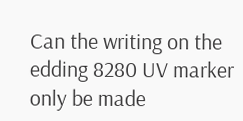Can the writing on the edding 8280 UV marker only be made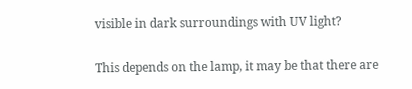visible in dark surroundings with UV light?

This depends on the lamp, it may be that there are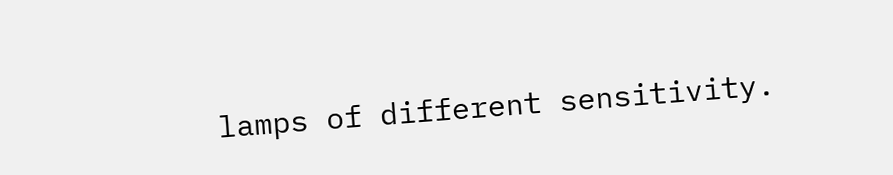lamps of different sensitivity.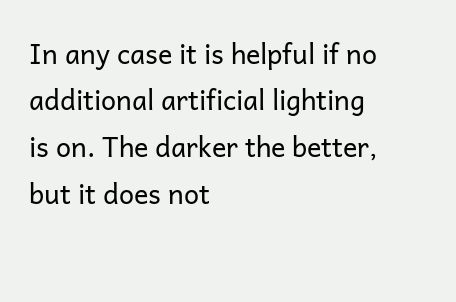In any case it is helpful if no additional artificial lighting is on. The darker the better, but it does not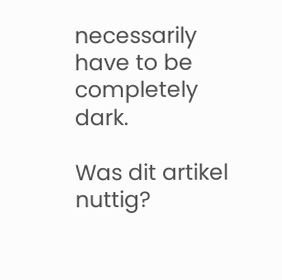necessarily have to be completely dark.

Was dit artikel nuttig?